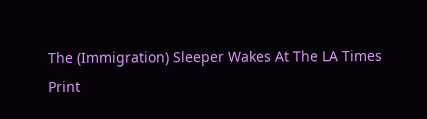The (Immigration) Sleeper Wakes At The LA Times
Print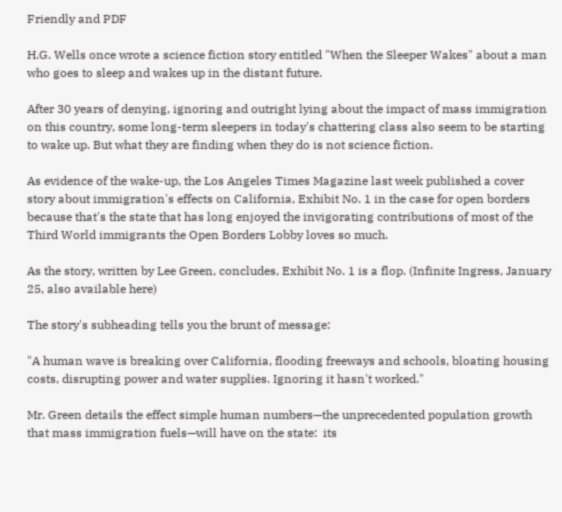Friendly and PDF

H.G. Wells once wrote a science fiction story entitled "When the Sleeper Wakes" about a man who goes to sleep and wakes up in the distant future.

After 30 years of denying, ignoring and outright lying about the impact of mass immigration on this country, some long-term sleepers in today's chattering class also seem to be starting to wake up. But what they are finding when they do is not science fiction.

As evidence of the wake-up, the Los Angeles Times Magazine last week published a cover story about immigration's effects on California, Exhibit No. 1 in the case for open borders because that's the state that has long enjoyed the invigorating contributions of most of the Third World immigrants the Open Borders Lobby loves so much.

As the story, written by Lee Green, concludes, Exhibit No. 1 is a flop. (Infinite Ingress, January 25, also available here)

The story's subheading tells you the brunt of message:

"A human wave is breaking over California, flooding freeways and schools, bloating housing costs, disrupting power and water supplies. Ignoring it hasn't worked."

Mr. Green details the effect simple human numbers—the unprecedented population growth that mass immigration fuels—will have on the state:  its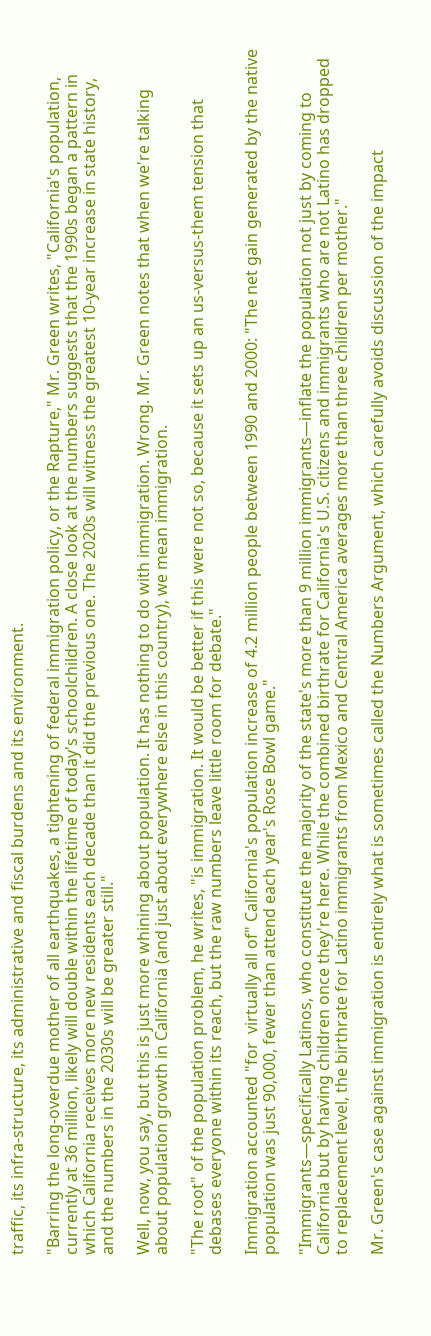traffic, its infra-structure, its administrative and fiscal burdens and its environment.

"Barring the long-overdue mother of all earthquakes, a tightening of federal immigration policy, or the Rapture," Mr. Green writes, "California's population, currently at 36 million, likely will double within the lifetime of today's schoolchildren. A close look at the numbers suggests that the 1990s began a pattern in which California receives more new residents each decade than it did the previous one. The 2020s will witness the greatest 10-year increase in state history, and the numbers in the 2030s will be greater still."

Well, now, you say, but this is just more whining about population. It has nothing to do with immigration. Wrong. Mr. Green notes that when we're talking about population growth in California (and just about everywhere else in this country), we mean immigration.

"The root" of the population problem, he writes, "is immigration. It would be better if this were not so, because it sets up an us-versus-them tension that debases everyone within its reach, but the raw numbers leave little room for debate."

Immigration accounted "for  virtually all of" California's population increase of 4.2 million people between 1990 and 2000: "The net gain generated by the native population was just 90,000, fewer than attend each year's Rose Bowl game."

"Immigrants—specifically Latinos, who constitute the majority of the state's more than 9 million immigrants—inflate the population not just by coming to California but by having children once they're here. While the combined birthrate for California's U.S. citizens and immigrants who are not Latino has dropped to replacement level, the birthrate for Latino immigrants from Mexico and Central America averages more than three children per mother."

Mr. Green's case against immigration is entirely what is sometimes called the Numbers Argument, which carefully avoids discussion of the impact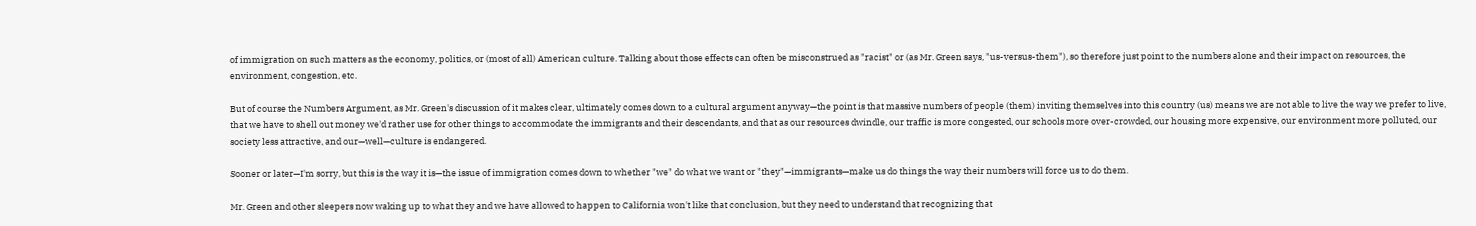of immigration on such matters as the economy, politics, or (most of all) American culture. Talking about those effects can often be misconstrued as "racist" or (as Mr. Green says, "us-versus-them"), so therefore just point to the numbers alone and their impact on resources, the environment, congestion, etc.

But of course the Numbers Argument, as Mr. Green's discussion of it makes clear, ultimately comes down to a cultural argument anyway—the point is that massive numbers of people (them) inviting themselves into this country (us) means we are not able to live the way we prefer to live, that we have to shell out money we'd rather use for other things to accommodate the immigrants and their descendants, and that as our resources dwindle, our traffic is more congested, our schools more over-crowded, our housing more expensive, our environment more polluted, our society less attractive, and our—well—culture is endangered.

Sooner or later—I'm sorry, but this is the way it is—the issue of immigration comes down to whether "we" do what we want or "they"—immigrants—make us do things the way their numbers will force us to do them.

Mr. Green and other sleepers now waking up to what they and we have allowed to happen to California won't like that conclusion, but they need to understand that recognizing that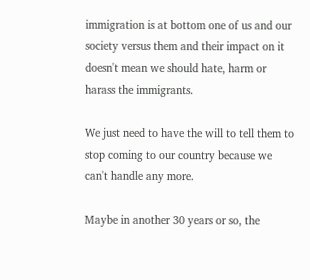immigration is at bottom one of us and our society versus them and their impact on it doesn't mean we should hate, harm or harass the immigrants.

We just need to have the will to tell them to stop coming to our country because we can't handle any more.

Maybe in another 30 years or so, the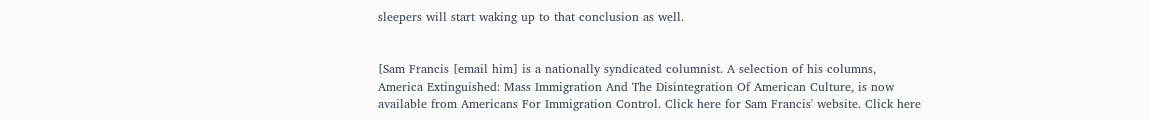sleepers will start waking up to that conclusion as well.


[Sam Francis [email him] is a nationally syndicated columnist. A selection of his columns, America Extinguished: Mass Immigration And The Disintegration Of American Culture, is now available from Americans For Immigration Control. Click here for Sam Francis' website. Click here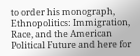to order his monograph, Ethnopolitics: Immigration, Race, and the American Political Future and here for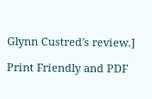Glynn Custred's review.]

Print Friendly and PDF